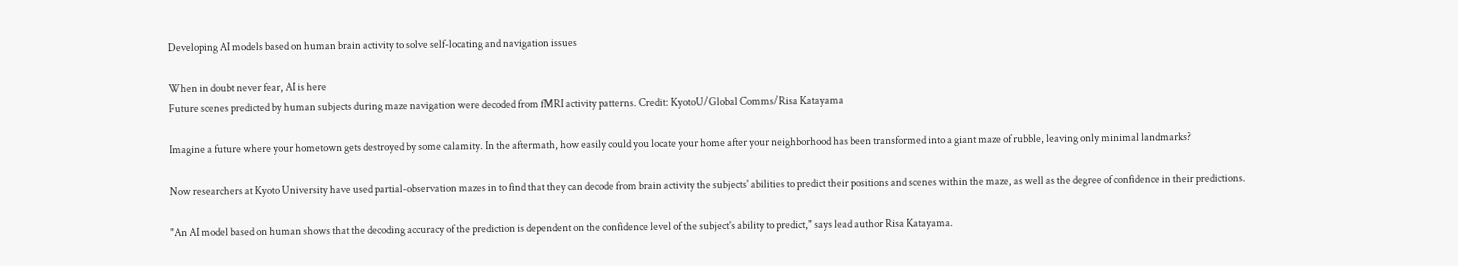Developing AI models based on human brain activity to solve self-locating and navigation issues

When in doubt never fear, AI is here
Future scenes predicted by human subjects during maze navigation were decoded from fMRI activity patterns. Credit: KyotoU/Global Comms/Risa Katayama

Imagine a future where your hometown gets destroyed by some calamity. In the aftermath, how easily could you locate your home after your neighborhood has been transformed into a giant maze of rubble, leaving only minimal landmarks?

Now researchers at Kyoto University have used partial-observation mazes in to find that they can decode from brain activity the subjects' abilities to predict their positions and scenes within the maze, as well as the degree of confidence in their predictions.

"An AI model based on human shows that the decoding accuracy of the prediction is dependent on the confidence level of the subject's ability to predict," says lead author Risa Katayama.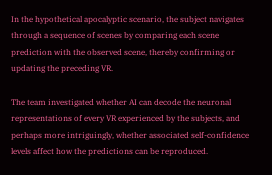In the hypothetical apocalyptic scenario, the subject navigates through a sequence of scenes by comparing each scene prediction with the observed scene, thereby confirming or updating the preceding VR.

The team investigated whether AI can decode the neuronal representations of every VR experienced by the subjects, and perhaps more intriguingly, whether associated self-confidence levels affect how the predictions can be reproduced.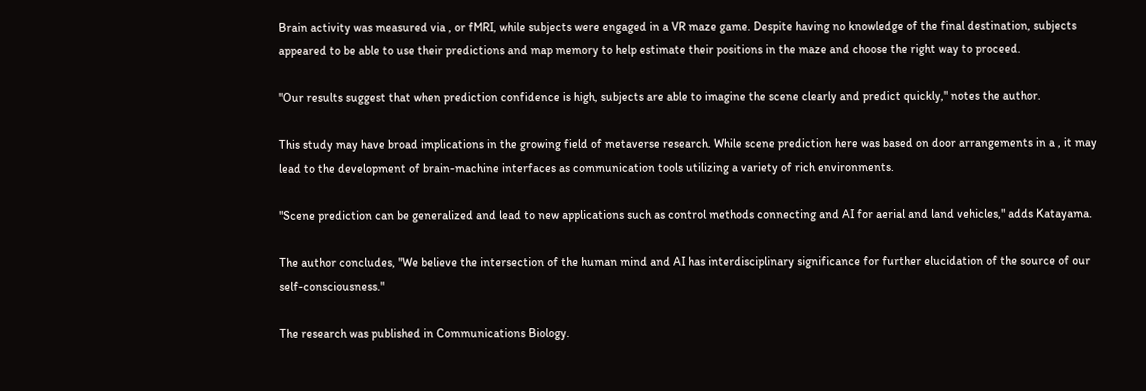Brain activity was measured via , or fMRI, while subjects were engaged in a VR maze game. Despite having no knowledge of the final destination, subjects appeared to be able to use their predictions and map memory to help estimate their positions in the maze and choose the right way to proceed.

"Our results suggest that when prediction confidence is high, subjects are able to imagine the scene clearly and predict quickly," notes the author.

This study may have broad implications in the growing field of metaverse research. While scene prediction here was based on door arrangements in a , it may lead to the development of brain-machine interfaces as communication tools utilizing a variety of rich environments.

"Scene prediction can be generalized and lead to new applications such as control methods connecting and AI for aerial and land vehicles," adds Katayama.

The author concludes, "We believe the intersection of the human mind and AI has interdisciplinary significance for further elucidation of the source of our self-consciousness."

The research was published in Communications Biology.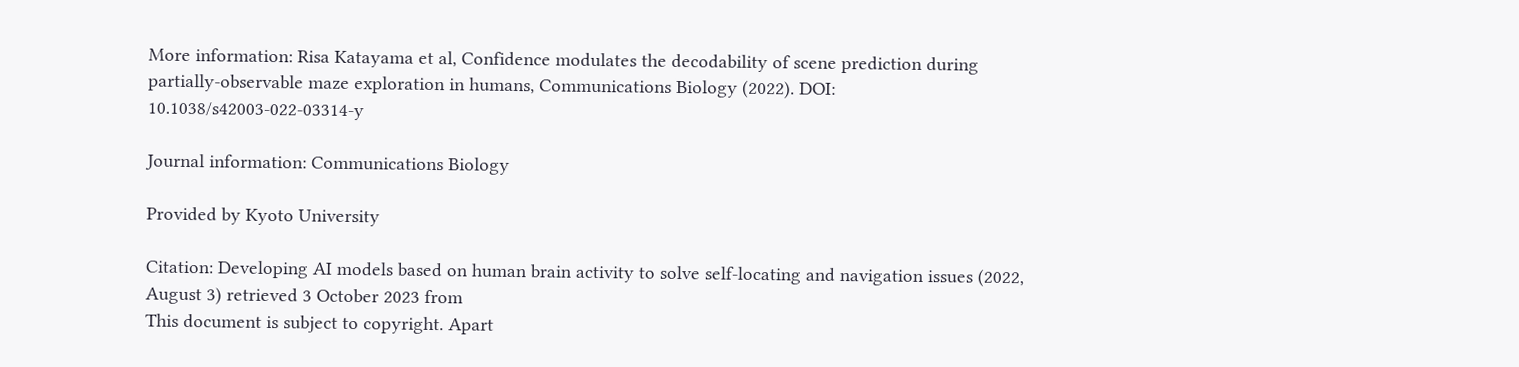More information: Risa Katayama et al, Confidence modulates the decodability of scene prediction during partially-observable maze exploration in humans, Communications Biology (2022). DOI: 10.1038/s42003-022-03314-y

Journal information: Communications Biology

Provided by Kyoto University

Citation: Developing AI models based on human brain activity to solve self-locating and navigation issues (2022, August 3) retrieved 3 October 2023 from
This document is subject to copyright. Apart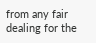from any fair dealing for the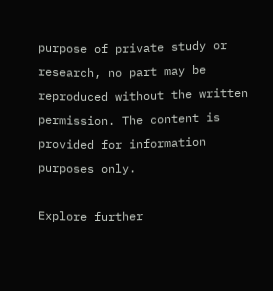purpose of private study or research, no part may be reproduced without the written permission. The content is provided for information purposes only.

Explore further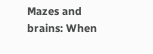Mazes and brains: When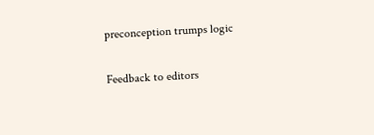preconception trumps logic


Feedback to editors